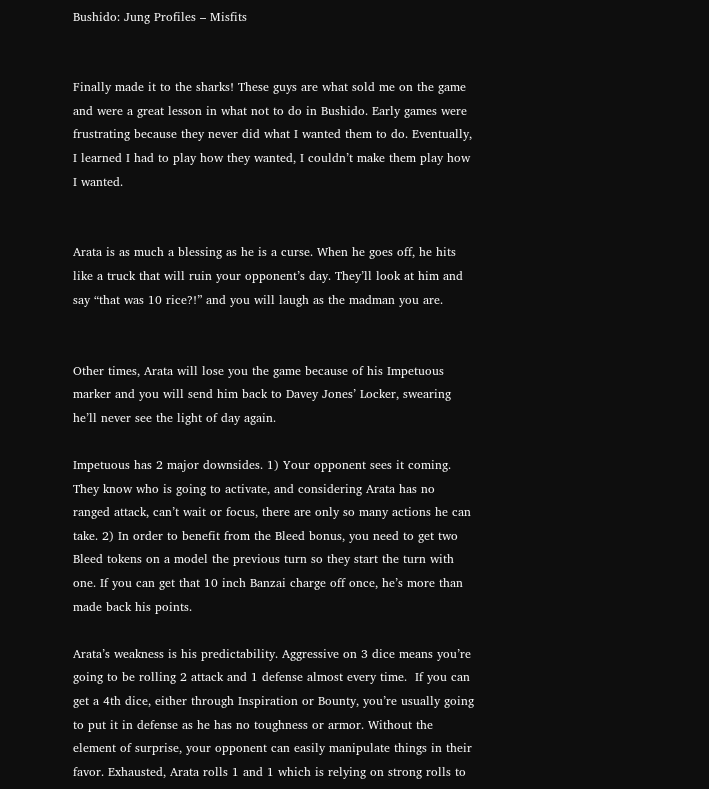Bushido: Jung Profiles – Misfits


Finally made it to the sharks! These guys are what sold me on the game and were a great lesson in what not to do in Bushido. Early games were frustrating because they never did what I wanted them to do. Eventually, I learned I had to play how they wanted, I couldn’t make them play how I wanted.


Arata is as much a blessing as he is a curse. When he goes off, he hits like a truck that will ruin your opponent’s day. They’ll look at him and say “that was 10 rice?!” and you will laugh as the madman you are.


Other times, Arata will lose you the game because of his Impetuous marker and you will send him back to Davey Jones’ Locker, swearing he’ll never see the light of day again.

Impetuous has 2 major downsides. 1) Your opponent sees it coming. They know who is going to activate, and considering Arata has no ranged attack, can’t wait or focus, there are only so many actions he can take. 2) In order to benefit from the Bleed bonus, you need to get two Bleed tokens on a model the previous turn so they start the turn with one. If you can get that 10 inch Banzai charge off once, he’s more than made back his points.

Arata’s weakness is his predictability. Aggressive on 3 dice means you’re going to be rolling 2 attack and 1 defense almost every time.  If you can get a 4th dice, either through Inspiration or Bounty, you’re usually going to put it in defense as he has no toughness or armor. Without the element of surprise, your opponent can easily manipulate things in their favor. Exhausted, Arata rolls 1 and 1 which is relying on strong rolls to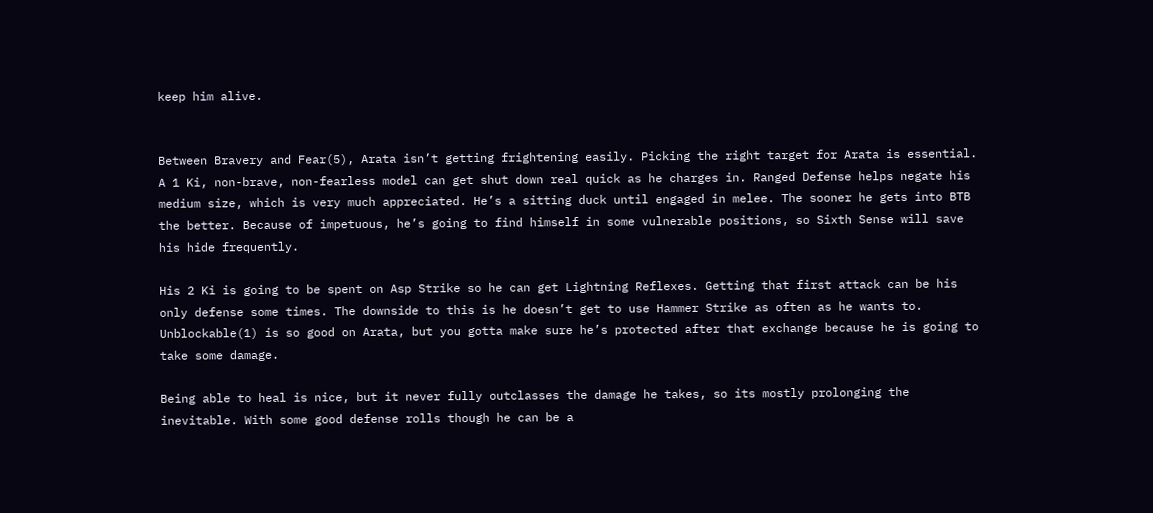keep him alive.


Between Bravery and Fear(5), Arata isn’t getting frightening easily. Picking the right target for Arata is essential. A 1 Ki, non-brave, non-fearless model can get shut down real quick as he charges in. Ranged Defense helps negate his medium size, which is very much appreciated. He’s a sitting duck until engaged in melee. The sooner he gets into BTB the better. Because of impetuous, he’s going to find himself in some vulnerable positions, so Sixth Sense will save his hide frequently.

His 2 Ki is going to be spent on Asp Strike so he can get Lightning Reflexes. Getting that first attack can be his only defense some times. The downside to this is he doesn’t get to use Hammer Strike as often as he wants to. Unblockable(1) is so good on Arata, but you gotta make sure he’s protected after that exchange because he is going to take some damage.

Being able to heal is nice, but it never fully outclasses the damage he takes, so its mostly prolonging the inevitable. With some good defense rolls though he can be a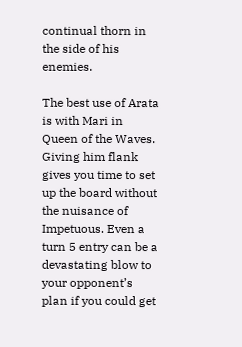continual thorn in the side of his enemies.

The best use of Arata is with Mari in Queen of the Waves. Giving him flank gives you time to set up the board without the nuisance of Impetuous. Even a turn 5 entry can be a devastating blow to your opponent’s plan if you could get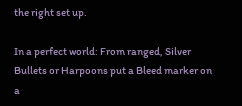the right set up.

In a perfect world: From ranged, Silver Bullets or Harpoons put a Bleed marker on a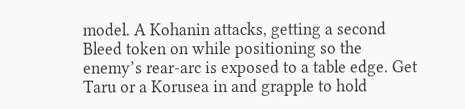model. A Kohanin attacks, getting a second Bleed token on while positioning so the enemy’s rear-arc is exposed to a table edge. Get Taru or a Korusea in and grapple to hold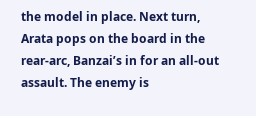the model in place. Next turn, Arata pops on the board in the rear-arc, Banzai’s in for an all-out assault. The enemy is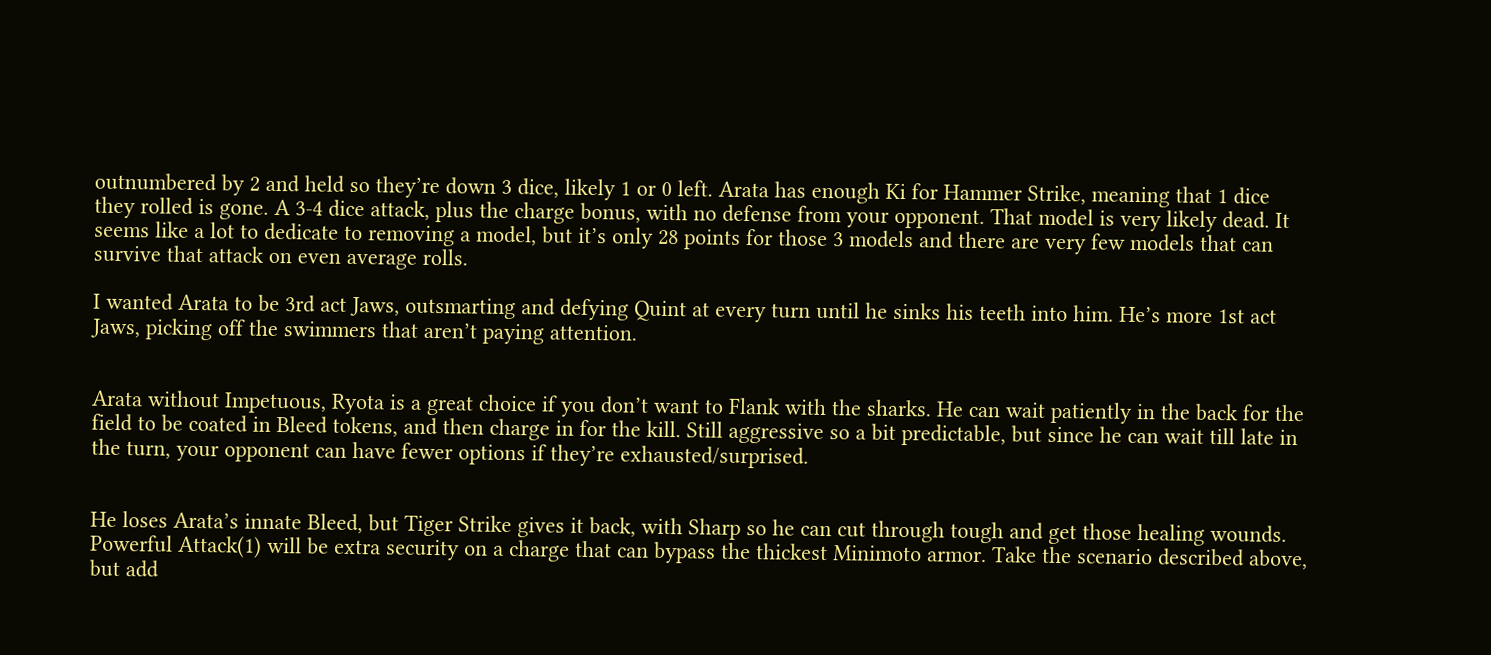outnumbered by 2 and held so they’re down 3 dice, likely 1 or 0 left. Arata has enough Ki for Hammer Strike, meaning that 1 dice they rolled is gone. A 3-4 dice attack, plus the charge bonus, with no defense from your opponent. That model is very likely dead. It seems like a lot to dedicate to removing a model, but it’s only 28 points for those 3 models and there are very few models that can survive that attack on even average rolls.

I wanted Arata to be 3rd act Jaws, outsmarting and defying Quint at every turn until he sinks his teeth into him. He’s more 1st act Jaws, picking off the swimmers that aren’t paying attention.


Arata without Impetuous, Ryota is a great choice if you don’t want to Flank with the sharks. He can wait patiently in the back for the field to be coated in Bleed tokens, and then charge in for the kill. Still aggressive so a bit predictable, but since he can wait till late in the turn, your opponent can have fewer options if they’re exhausted/surprised.


He loses Arata’s innate Bleed, but Tiger Strike gives it back, with Sharp so he can cut through tough and get those healing wounds. Powerful Attack(1) will be extra security on a charge that can bypass the thickest Minimoto armor. Take the scenario described above, but add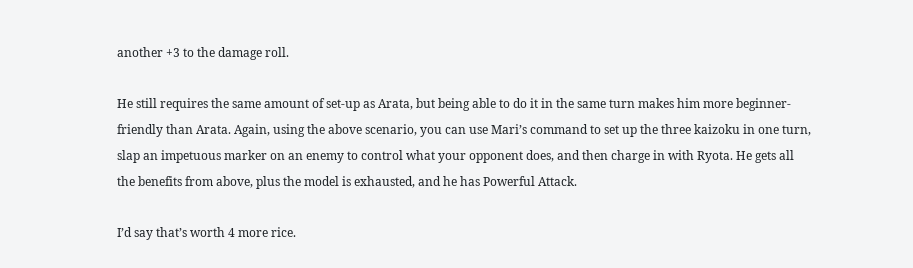another +3 to the damage roll.

He still requires the same amount of set-up as Arata, but being able to do it in the same turn makes him more beginner-friendly than Arata. Again, using the above scenario, you can use Mari’s command to set up the three kaizoku in one turn, slap an impetuous marker on an enemy to control what your opponent does, and then charge in with Ryota. He gets all the benefits from above, plus the model is exhausted, and he has Powerful Attack.

I’d say that’s worth 4 more rice.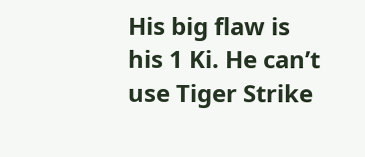His big flaw is his 1 Ki. He can’t use Tiger Strike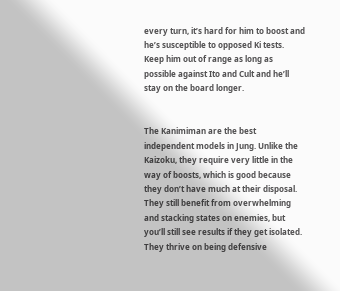every turn, it’s hard for him to boost and he’s susceptible to opposed Ki tests. Keep him out of range as long as possible against Ito and Cult and he’ll stay on the board longer.


The Kanimiman are the best independent models in Jung. Unlike the Kaizoku, they require very little in the way of boosts, which is good because they don’t have much at their disposal. They still benefit from overwhelming and stacking states on enemies, but you’ll still see results if they get isolated. They thrive on being defensive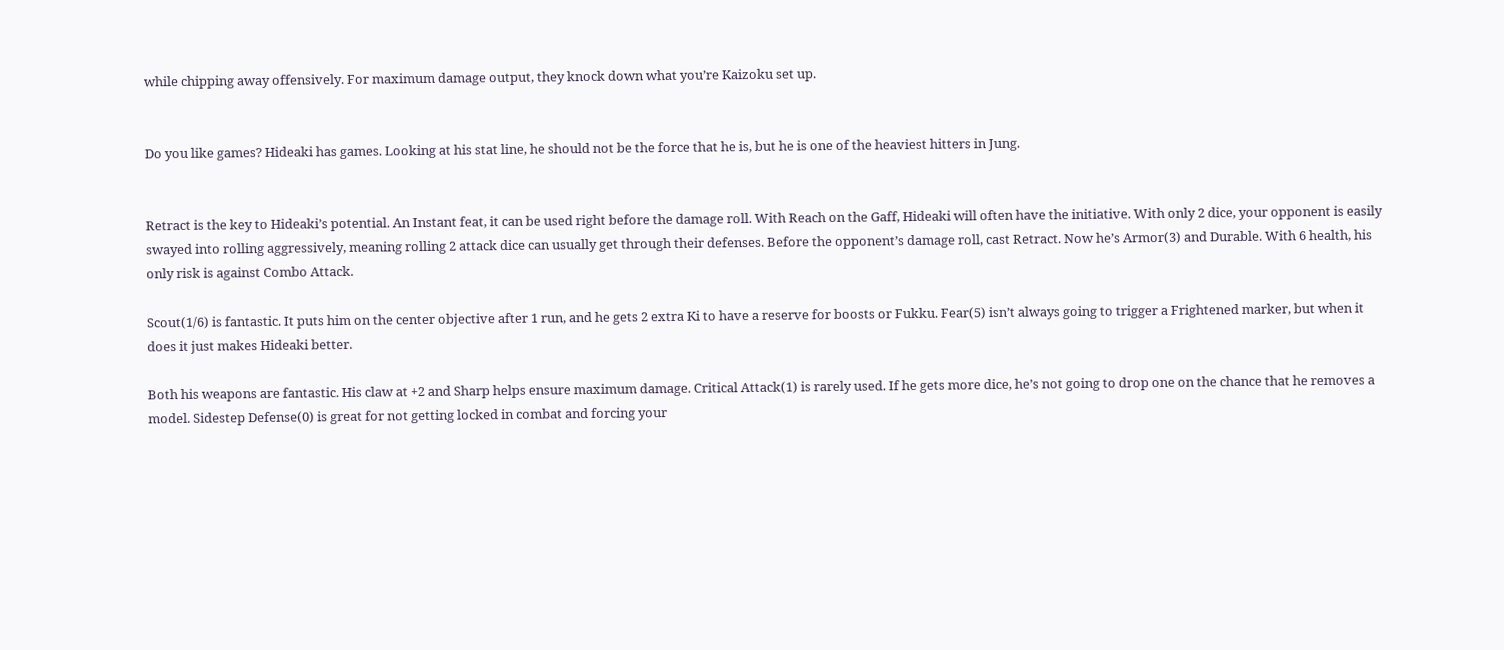while chipping away offensively. For maximum damage output, they knock down what you’re Kaizoku set up.


Do you like games? Hideaki has games. Looking at his stat line, he should not be the force that he is, but he is one of the heaviest hitters in Jung.


Retract is the key to Hideaki’s potential. An Instant feat, it can be used right before the damage roll. With Reach on the Gaff, Hideaki will often have the initiative. With only 2 dice, your opponent is easily swayed into rolling aggressively, meaning rolling 2 attack dice can usually get through their defenses. Before the opponent’s damage roll, cast Retract. Now he’s Armor(3) and Durable. With 6 health, his only risk is against Combo Attack.

Scout(1/6) is fantastic. It puts him on the center objective after 1 run, and he gets 2 extra Ki to have a reserve for boosts or Fukku. Fear(5) isn’t always going to trigger a Frightened marker, but when it does it just makes Hideaki better.

Both his weapons are fantastic. His claw at +2 and Sharp helps ensure maximum damage. Critical Attack(1) is rarely used. If he gets more dice, he’s not going to drop one on the chance that he removes a model. Sidestep Defense(0) is great for not getting locked in combat and forcing your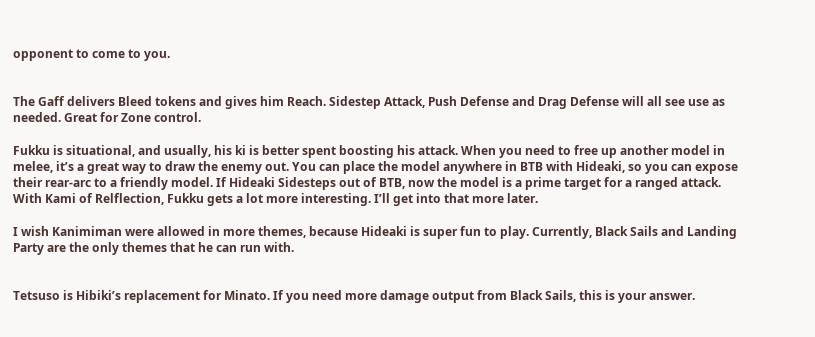opponent to come to you.


The Gaff delivers Bleed tokens and gives him Reach. Sidestep Attack, Push Defense and Drag Defense will all see use as needed. Great for Zone control.

Fukku is situational, and usually, his ki is better spent boosting his attack. When you need to free up another model in melee, it’s a great way to draw the enemy out. You can place the model anywhere in BTB with Hideaki, so you can expose their rear-arc to a friendly model. If Hideaki Sidesteps out of BTB, now the model is a prime target for a ranged attack. With Kami of Relflection, Fukku gets a lot more interesting. I’ll get into that more later.

I wish Kanimiman were allowed in more themes, because Hideaki is super fun to play. Currently, Black Sails and Landing Party are the only themes that he can run with.


Tetsuso is Hibiki’s replacement for Minato. If you need more damage output from Black Sails, this is your answer.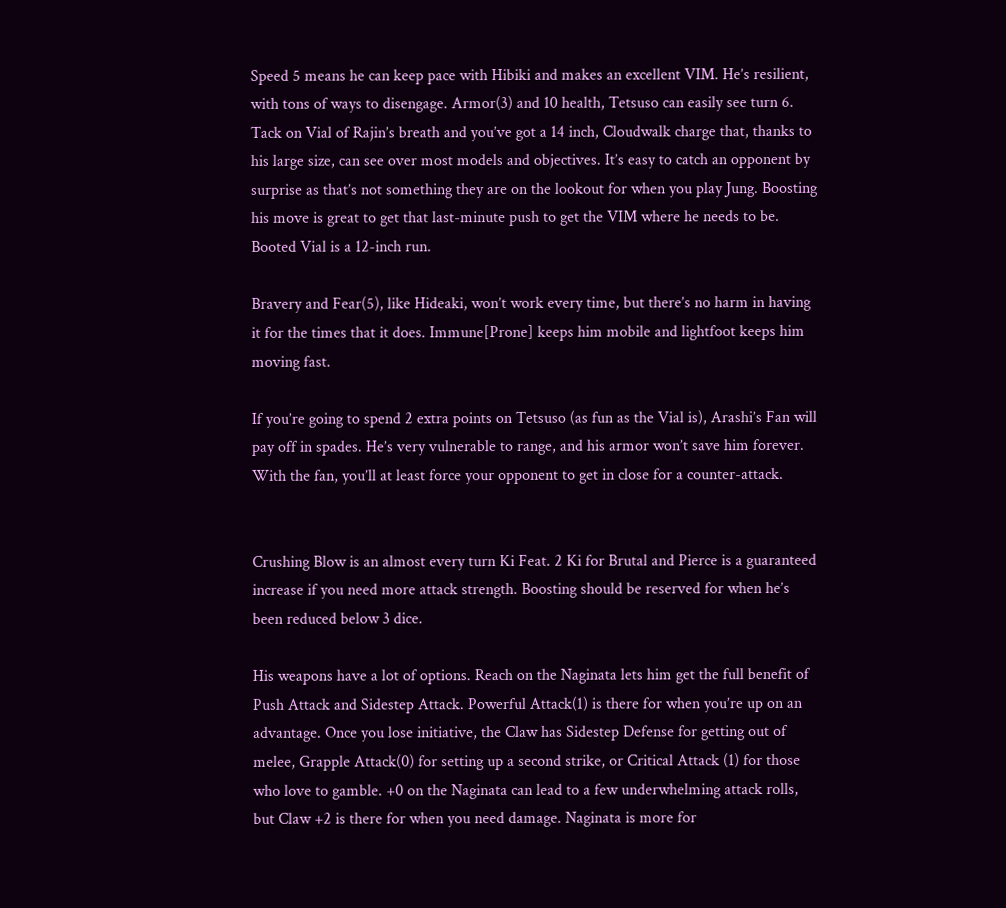Speed 5 means he can keep pace with Hibiki and makes an excellent VIM. He’s resilient, with tons of ways to disengage. Armor(3) and 10 health, Tetsuso can easily see turn 6. Tack on Vial of Rajin’s breath and you’ve got a 14 inch, Cloudwalk charge that, thanks to his large size, can see over most models and objectives. It’s easy to catch an opponent by surprise as that’s not something they are on the lookout for when you play Jung. Boosting his move is great to get that last-minute push to get the VIM where he needs to be. Booted Vial is a 12-inch run.

Bravery and Fear(5), like Hideaki, won’t work every time, but there’s no harm in having it for the times that it does. Immune[Prone] keeps him mobile and lightfoot keeps him moving fast.

If you’re going to spend 2 extra points on Tetsuso (as fun as the Vial is), Arashi’s Fan will pay off in spades. He’s very vulnerable to range, and his armor won’t save him forever. With the fan, you’ll at least force your opponent to get in close for a counter-attack.


Crushing Blow is an almost every turn Ki Feat. 2 Ki for Brutal and Pierce is a guaranteed increase if you need more attack strength. Boosting should be reserved for when he’s been reduced below 3 dice.

His weapons have a lot of options. Reach on the Naginata lets him get the full benefit of Push Attack and Sidestep Attack. Powerful Attack(1) is there for when you’re up on an advantage. Once you lose initiative, the Claw has Sidestep Defense for getting out of melee, Grapple Attack(0) for setting up a second strike, or Critical Attack (1) for those who love to gamble. +0 on the Naginata can lead to a few underwhelming attack rolls, but Claw +2 is there for when you need damage. Naginata is more for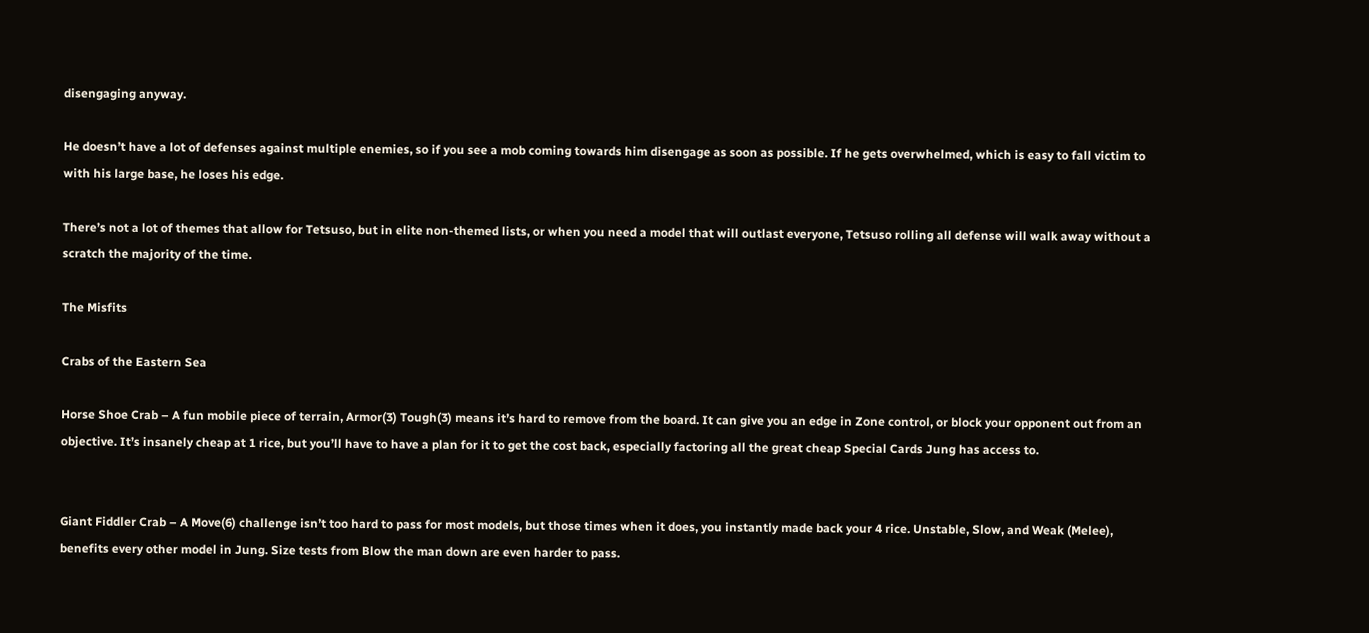disengaging anyway.

He doesn’t have a lot of defenses against multiple enemies, so if you see a mob coming towards him disengage as soon as possible. If he gets overwhelmed, which is easy to fall victim to with his large base, he loses his edge.

There’s not a lot of themes that allow for Tetsuso, but in elite non-themed lists, or when you need a model that will outlast everyone, Tetsuso rolling all defense will walk away without a scratch the majority of the time.

The Misfits

Crabs of the Eastern Sea

Horse Shoe Crab – A fun mobile piece of terrain, Armor(3) Tough(3) means it’s hard to remove from the board. It can give you an edge in Zone control, or block your opponent out from an objective. It’s insanely cheap at 1 rice, but you’ll have to have a plan for it to get the cost back, especially factoring all the great cheap Special Cards Jung has access to.


Giant Fiddler Crab – A Move(6) challenge isn’t too hard to pass for most models, but those times when it does, you instantly made back your 4 rice. Unstable, Slow, and Weak (Melee), benefits every other model in Jung. Size tests from Blow the man down are even harder to pass.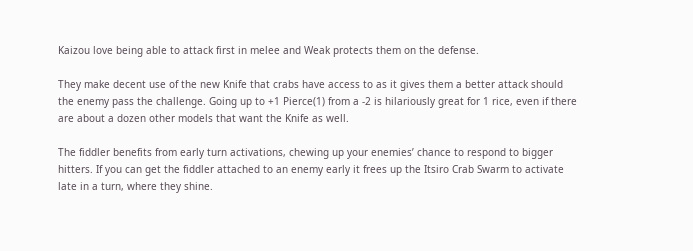Kaizou love being able to attack first in melee and Weak protects them on the defense.

They make decent use of the new Knife that crabs have access to as it gives them a better attack should the enemy pass the challenge. Going up to +1 Pierce(1) from a -2 is hilariously great for 1 rice, even if there are about a dozen other models that want the Knife as well.

The fiddler benefits from early turn activations, chewing up your enemies’ chance to respond to bigger hitters. If you can get the fiddler attached to an enemy early it frees up the Itsiro Crab Swarm to activate late in a turn, where they shine.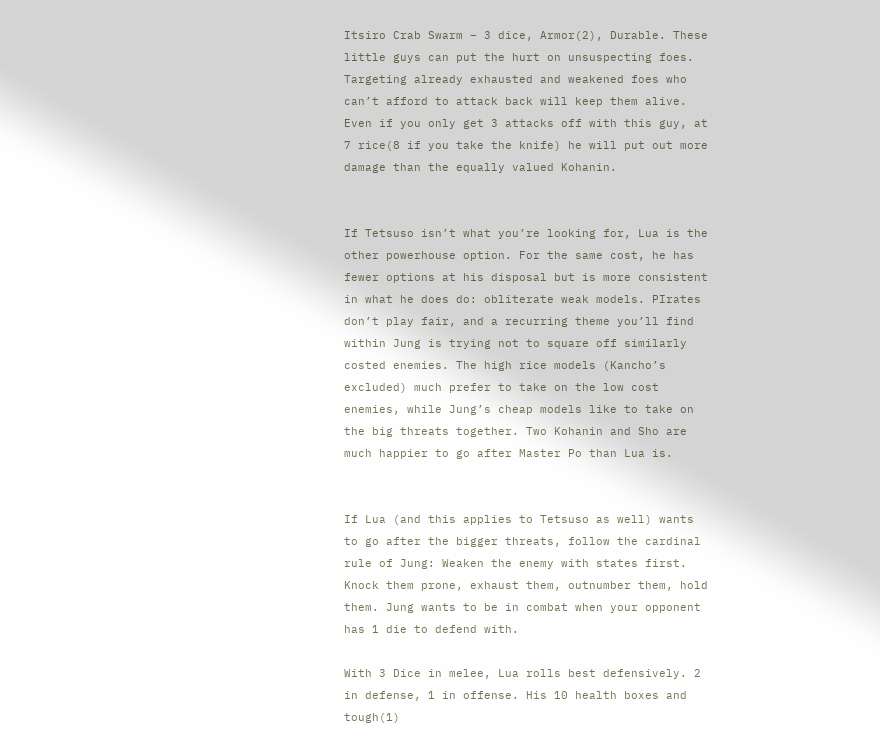Itsiro Crab Swarm – 3 dice, Armor(2), Durable. These little guys can put the hurt on unsuspecting foes. Targeting already exhausted and weakened foes who can’t afford to attack back will keep them alive. Even if you only get 3 attacks off with this guy, at 7 rice(8 if you take the knife) he will put out more damage than the equally valued Kohanin.


If Tetsuso isn’t what you’re looking for, Lua is the other powerhouse option. For the same cost, he has fewer options at his disposal but is more consistent in what he does do: obliterate weak models. PIrates don’t play fair, and a recurring theme you’ll find within Jung is trying not to square off similarly costed enemies. The high rice models (Kancho’s excluded) much prefer to take on the low cost enemies, while Jung’s cheap models like to take on the big threats together. Two Kohanin and Sho are much happier to go after Master Po than Lua is.


If Lua (and this applies to Tetsuso as well) wants to go after the bigger threats, follow the cardinal rule of Jung: Weaken the enemy with states first. Knock them prone, exhaust them, outnumber them, hold them. Jung wants to be in combat when your opponent has 1 die to defend with.

With 3 Dice in melee, Lua rolls best defensively. 2 in defense, 1 in offense. His 10 health boxes and tough(1)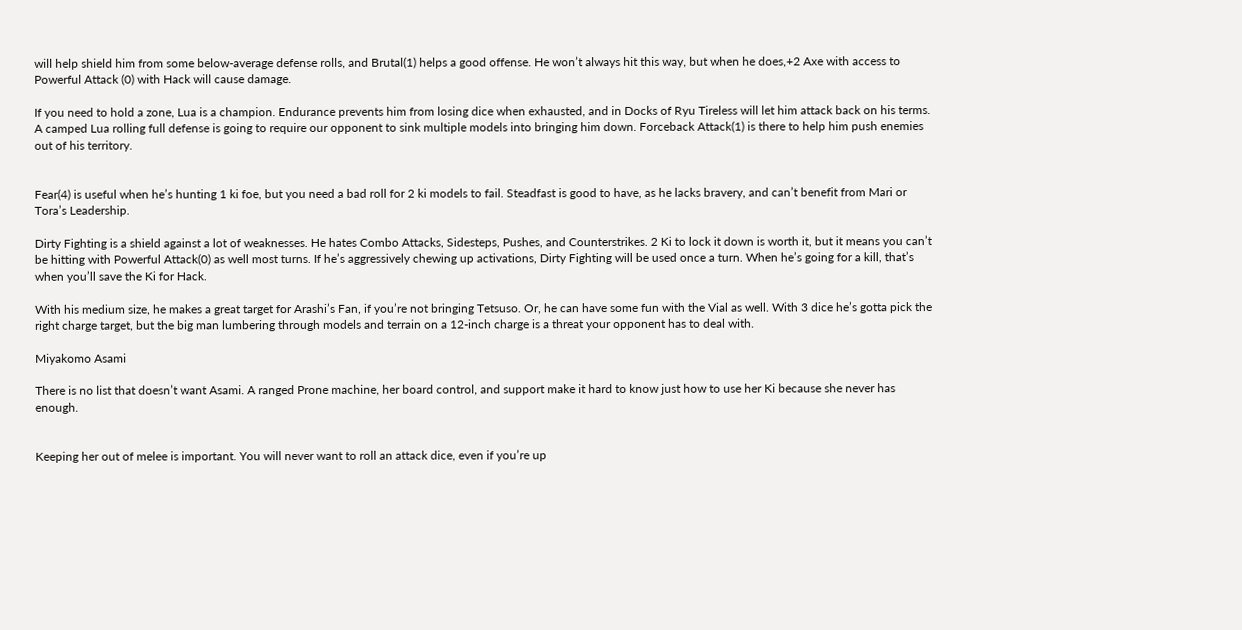will help shield him from some below-average defense rolls, and Brutal(1) helps a good offense. He won’t always hit this way, but when he does,+2 Axe with access to Powerful Attack (0) with Hack will cause damage.

If you need to hold a zone, Lua is a champion. Endurance prevents him from losing dice when exhausted, and in Docks of Ryu Tireless will let him attack back on his terms. A camped Lua rolling full defense is going to require our opponent to sink multiple models into bringing him down. Forceback Attack(1) is there to help him push enemies out of his territory.


Fear(4) is useful when he’s hunting 1 ki foe, but you need a bad roll for 2 ki models to fail. Steadfast is good to have, as he lacks bravery, and can’t benefit from Mari or Tora’s Leadership.

Dirty Fighting is a shield against a lot of weaknesses. He hates Combo Attacks, Sidesteps, Pushes, and Counterstrikes. 2 Ki to lock it down is worth it, but it means you can’t be hitting with Powerful Attack(0) as well most turns. If he’s aggressively chewing up activations, Dirty Fighting will be used once a turn. When he’s going for a kill, that’s when you’ll save the Ki for Hack.

With his medium size, he makes a great target for Arashi’s Fan, if you’re not bringing Tetsuso. Or, he can have some fun with the Vial as well. With 3 dice he’s gotta pick the right charge target, but the big man lumbering through models and terrain on a 12-inch charge is a threat your opponent has to deal with.

Miyakomo Asami

There is no list that doesn’t want Asami. A ranged Prone machine, her board control, and support make it hard to know just how to use her Ki because she never has enough.


Keeping her out of melee is important. You will never want to roll an attack dice, even if you’re up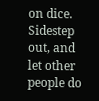on dice. Sidestep out, and let other people do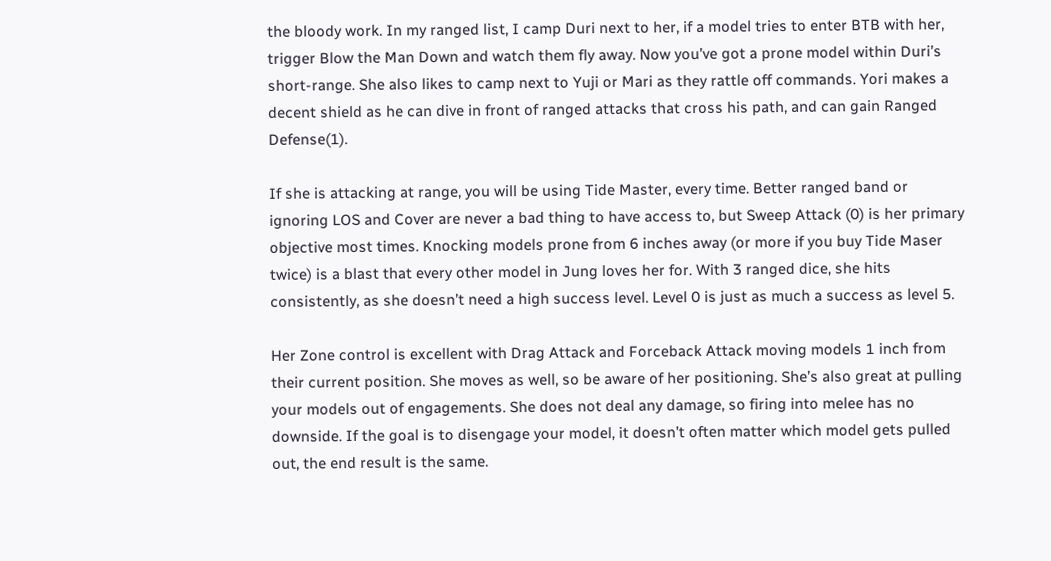the bloody work. In my ranged list, I camp Duri next to her, if a model tries to enter BTB with her, trigger Blow the Man Down and watch them fly away. Now you’ve got a prone model within Duri’s short-range. She also likes to camp next to Yuji or Mari as they rattle off commands. Yori makes a decent shield as he can dive in front of ranged attacks that cross his path, and can gain Ranged Defense(1).

If she is attacking at range, you will be using Tide Master, every time. Better ranged band or ignoring LOS and Cover are never a bad thing to have access to, but Sweep Attack (0) is her primary objective most times. Knocking models prone from 6 inches away (or more if you buy Tide Maser twice) is a blast that every other model in Jung loves her for. With 3 ranged dice, she hits consistently, as she doesn’t need a high success level. Level 0 is just as much a success as level 5.

Her Zone control is excellent with Drag Attack and Forceback Attack moving models 1 inch from their current position. She moves as well, so be aware of her positioning. She’s also great at pulling your models out of engagements. She does not deal any damage, so firing into melee has no downside. If the goal is to disengage your model, it doesn’t often matter which model gets pulled out, the end result is the same.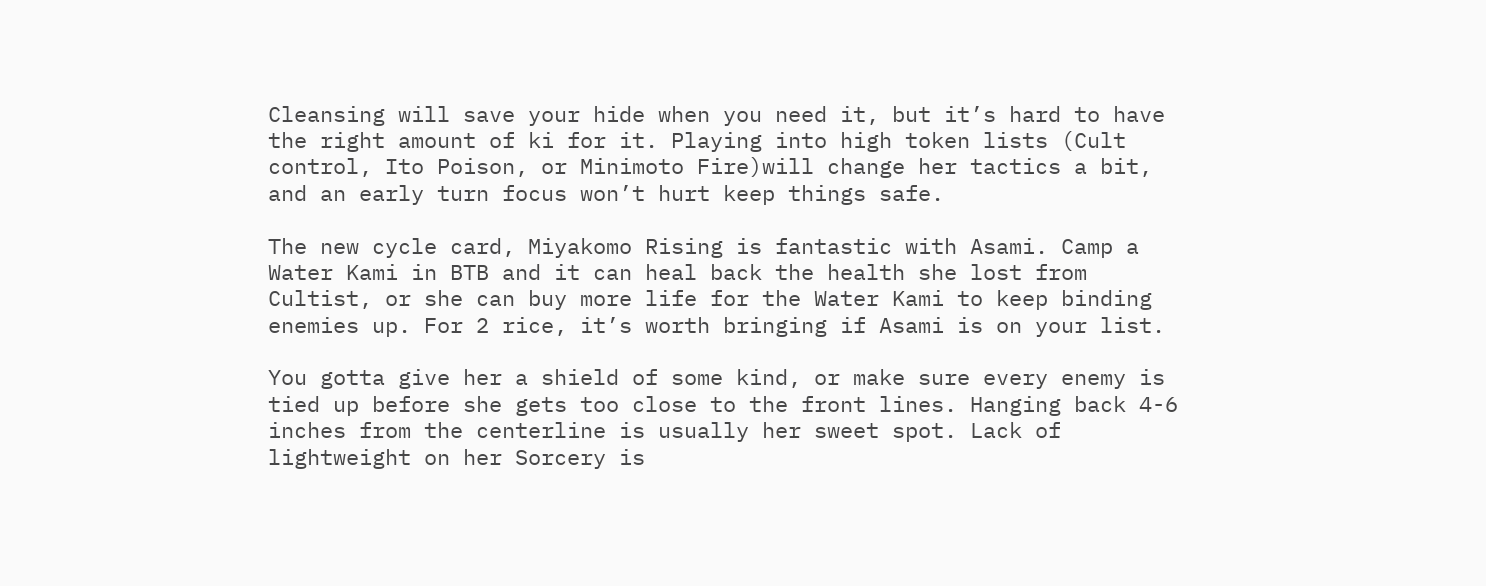Cleansing will save your hide when you need it, but it’s hard to have the right amount of ki for it. Playing into high token lists (Cult control, Ito Poison, or Minimoto Fire)will change her tactics a bit, and an early turn focus won’t hurt keep things safe.

The new cycle card, Miyakomo Rising is fantastic with Asami. Camp a Water Kami in BTB and it can heal back the health she lost from Cultist, or she can buy more life for the Water Kami to keep binding enemies up. For 2 rice, it’s worth bringing if Asami is on your list.

You gotta give her a shield of some kind, or make sure every enemy is tied up before she gets too close to the front lines. Hanging back 4-6 inches from the centerline is usually her sweet spot. Lack of lightweight on her Sorcery is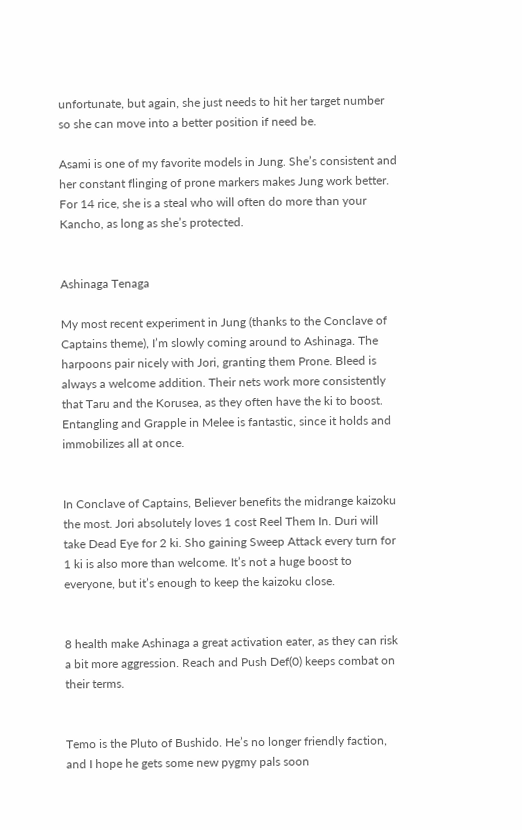unfortunate, but again, she just needs to hit her target number so she can move into a better position if need be.

Asami is one of my favorite models in Jung. She’s consistent and her constant flinging of prone markers makes Jung work better. For 14 rice, she is a steal who will often do more than your Kancho, as long as she’s protected.


Ashinaga Tenaga

My most recent experiment in Jung (thanks to the Conclave of Captains theme), I’m slowly coming around to Ashinaga. The harpoons pair nicely with Jori, granting them Prone. Bleed is always a welcome addition. Their nets work more consistently that Taru and the Korusea, as they often have the ki to boost. Entangling and Grapple in Melee is fantastic, since it holds and immobilizes all at once.


In Conclave of Captains, Believer benefits the midrange kaizoku the most. Jori absolutely loves 1 cost Reel Them In. Duri will take Dead Eye for 2 ki. Sho gaining Sweep Attack every turn for 1 ki is also more than welcome. It’s not a huge boost to everyone, but it’s enough to keep the kaizoku close.


8 health make Ashinaga a great activation eater, as they can risk a bit more aggression. Reach and Push Def(0) keeps combat on their terms.


Temo is the Pluto of Bushido. He’s no longer friendly faction, and I hope he gets some new pygmy pals soon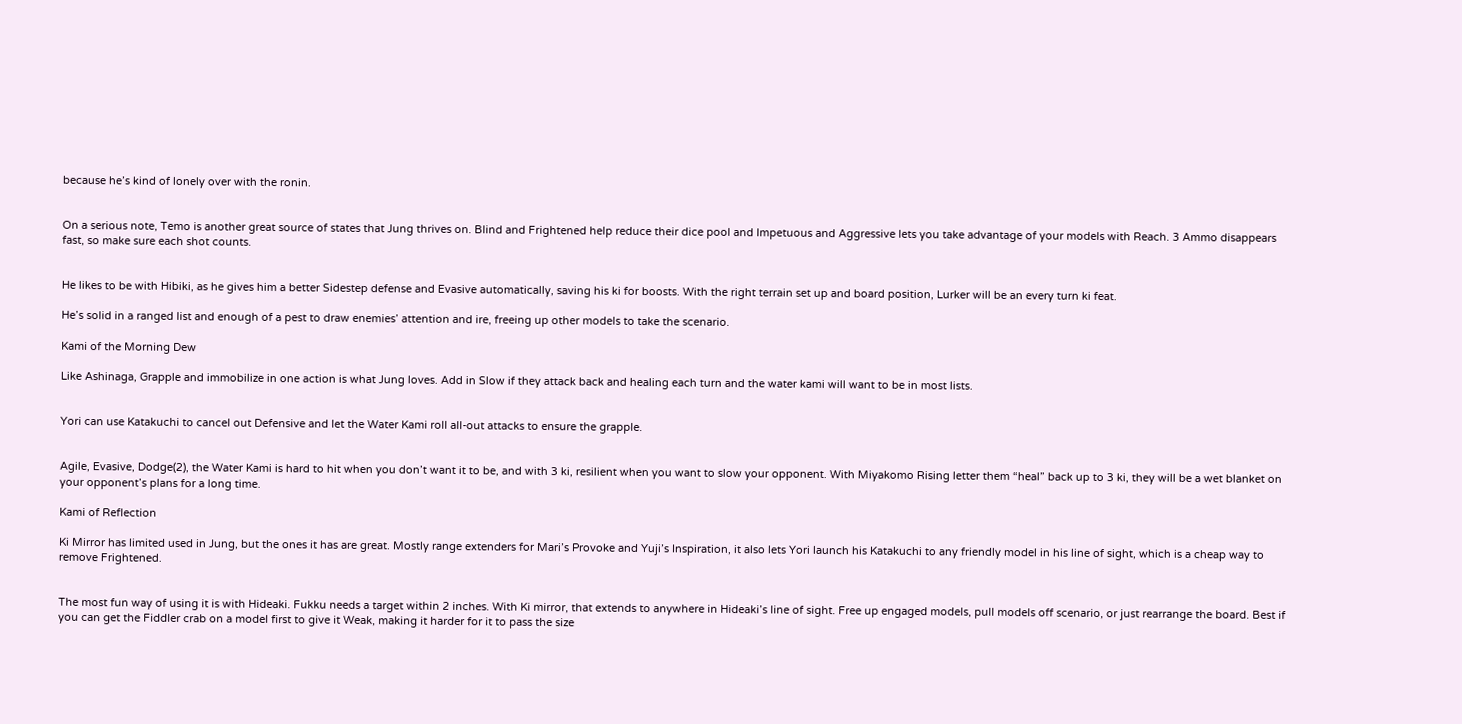because he’s kind of lonely over with the ronin.


On a serious note, Temo is another great source of states that Jung thrives on. Blind and Frightened help reduce their dice pool and Impetuous and Aggressive lets you take advantage of your models with Reach. 3 Ammo disappears fast, so make sure each shot counts.


He likes to be with Hibiki, as he gives him a better Sidestep defense and Evasive automatically, saving his ki for boosts. With the right terrain set up and board position, Lurker will be an every turn ki feat.

He’s solid in a ranged list and enough of a pest to draw enemies’ attention and ire, freeing up other models to take the scenario.

Kami of the Morning Dew

Like Ashinaga, Grapple and immobilize in one action is what Jung loves. Add in Slow if they attack back and healing each turn and the water kami will want to be in most lists.


Yori can use Katakuchi to cancel out Defensive and let the Water Kami roll all-out attacks to ensure the grapple.


Agile, Evasive, Dodge(2), the Water Kami is hard to hit when you don’t want it to be, and with 3 ki, resilient when you want to slow your opponent. With Miyakomo Rising letter them “heal” back up to 3 ki, they will be a wet blanket on your opponent’s plans for a long time.

Kami of Reflection

Ki Mirror has limited used in Jung, but the ones it has are great. Mostly range extenders for Mari’s Provoke and Yuji’s Inspiration, it also lets Yori launch his Katakuchi to any friendly model in his line of sight, which is a cheap way to remove Frightened.


The most fun way of using it is with Hideaki. Fukku needs a target within 2 inches. With Ki mirror, that extends to anywhere in Hideaki’s line of sight. Free up engaged models, pull models off scenario, or just rearrange the board. Best if you can get the Fiddler crab on a model first to give it Weak, making it harder for it to pass the size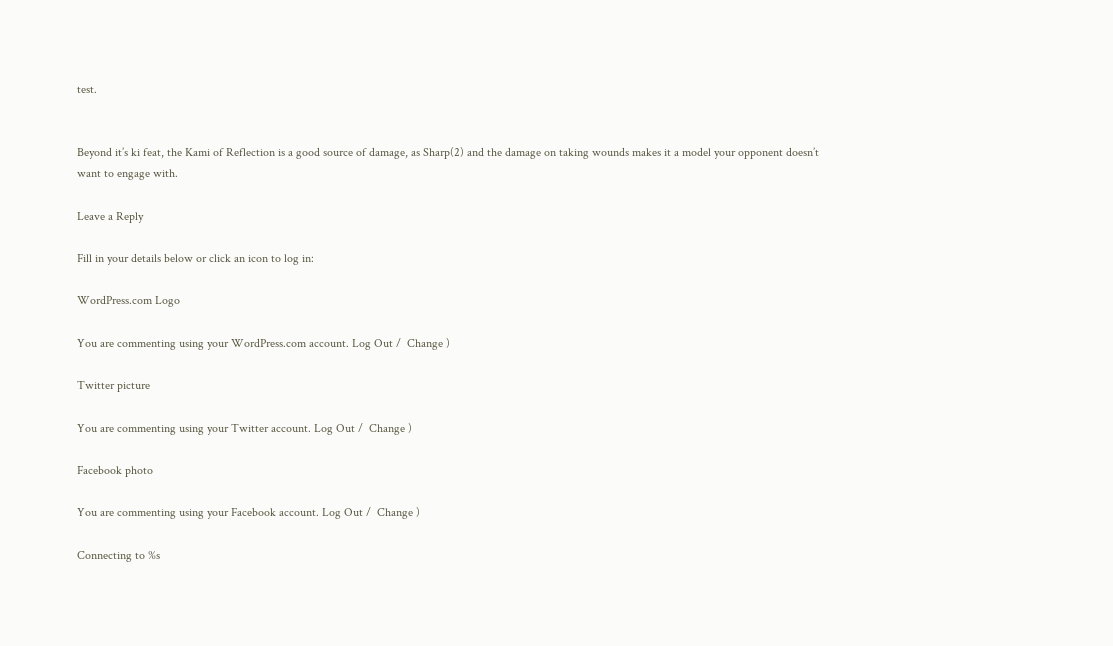test.


Beyond it’s ki feat, the Kami of Reflection is a good source of damage, as Sharp(2) and the damage on taking wounds makes it a model your opponent doesn’t want to engage with.

Leave a Reply

Fill in your details below or click an icon to log in:

WordPress.com Logo

You are commenting using your WordPress.com account. Log Out /  Change )

Twitter picture

You are commenting using your Twitter account. Log Out /  Change )

Facebook photo

You are commenting using your Facebook account. Log Out /  Change )

Connecting to %s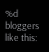%d bloggers like this: